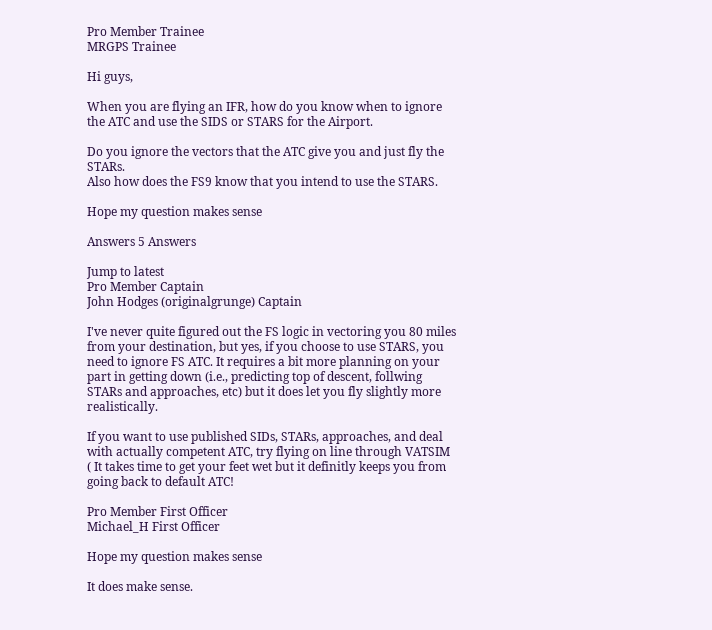Pro Member Trainee
MRGPS Trainee

Hi guys,

When you are flying an IFR, how do you know when to ignore the ATC and use the SIDS or STARS for the Airport.

Do you ignore the vectors that the ATC give you and just fly the STARs.
Also how does the FS9 know that you intend to use the STARS.

Hope my question makes sense

Answers 5 Answers

Jump to latest
Pro Member Captain
John Hodges (originalgrunge) Captain

I've never quite figured out the FS logic in vectoring you 80 miles from your destination, but yes, if you choose to use STARS, you need to ignore FS ATC. It requires a bit more planning on your part in getting down (i.e., predicting top of descent, follwing STARs and approaches, etc) but it does let you fly slightly more realistically.

If you want to use published SIDs, STARs, approaches, and deal with actually competent ATC, try flying on line through VATSIM ( It takes time to get your feet wet but it definitly keeps you from going back to default ATC!

Pro Member First Officer
Michael_H First Officer

Hope my question makes sense

It does make sense.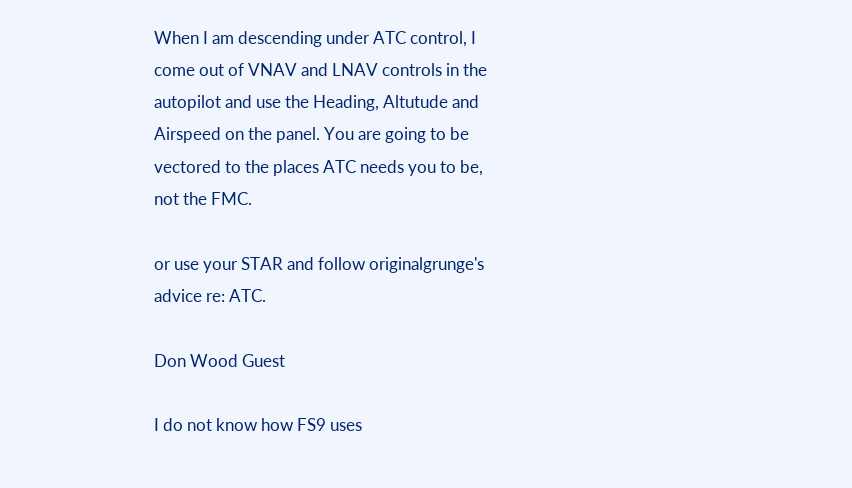When I am descending under ATC control, I come out of VNAV and LNAV controls in the autopilot and use the Heading, Altutude and Airspeed on the panel. You are going to be vectored to the places ATC needs you to be, not the FMC.

or use your STAR and follow originalgrunge's advice re: ATC.

Don Wood Guest

I do not know how FS9 uses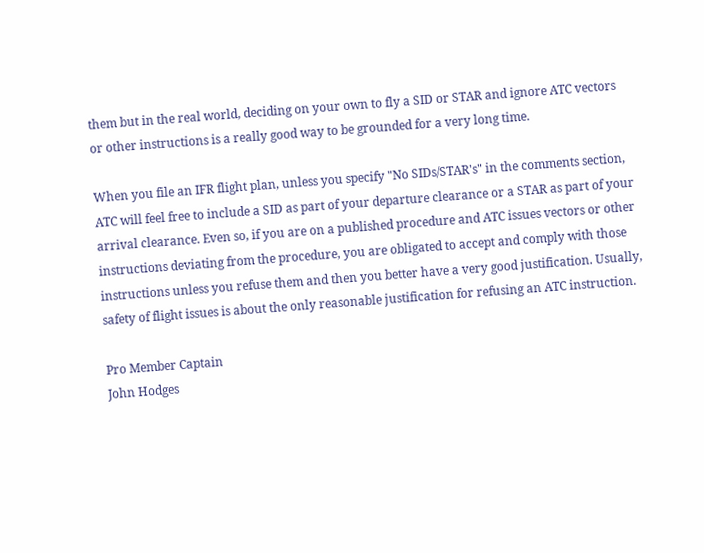them but in the real world, deciding on your own to fly a SID or STAR and ignore ATC vectors or other instructions is a really good way to be grounded for a very long time.

When you file an IFR flight plan, unless you specify "No SIDs/STAR's" in the comments section, ATC will feel free to include a SID as part of your departure clearance or a STAR as part of your arrival clearance. Even so, if you are on a published procedure and ATC issues vectors or other instructions deviating from the procedure, you are obligated to accept and comply with those instructions unless you refuse them and then you better have a very good justification. Usually, safety of flight issues is about the only reasonable justification for refusing an ATC instruction.

Pro Member Captain
John Hodges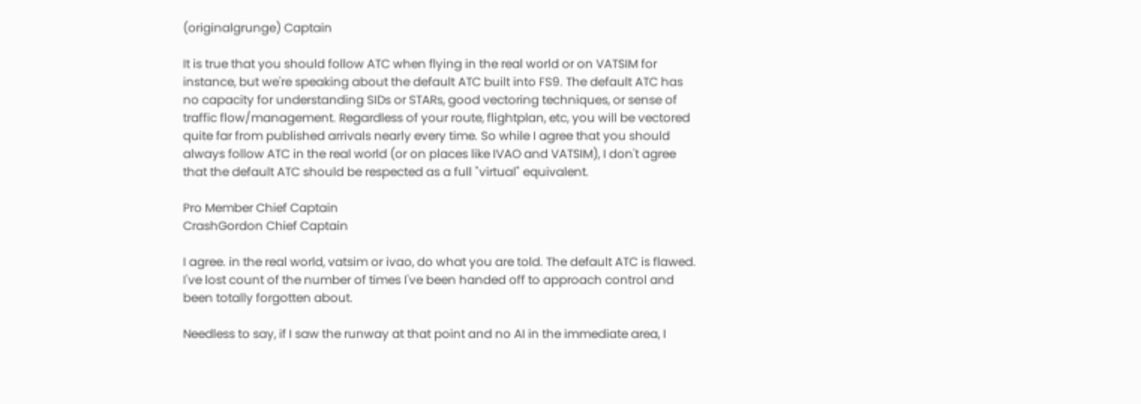(originalgrunge) Captain

It is true that you should follow ATC when flying in the real world or on VATSIM for instance, but we're speaking about the default ATC built into FS9. The default ATC has no capacity for understanding SIDs or STARs, good vectoring techniques, or sense of traffic flow/management. Regardless of your route, flightplan, etc, you will be vectored quite far from published arrivals nearly every time. So while I agree that you should always follow ATC in the real world (or on places like IVAO and VATSIM), I don't agree that the default ATC should be respected as a full "virtual" equivalent.

Pro Member Chief Captain
CrashGordon Chief Captain

I agree. in the real world, vatsim or ivao, do what you are told. The default ATC is flawed. I've lost count of the number of times I've been handed off to approach control and been totally forgotten about.

Needless to say, if I saw the runway at that point and no AI in the immediate area, I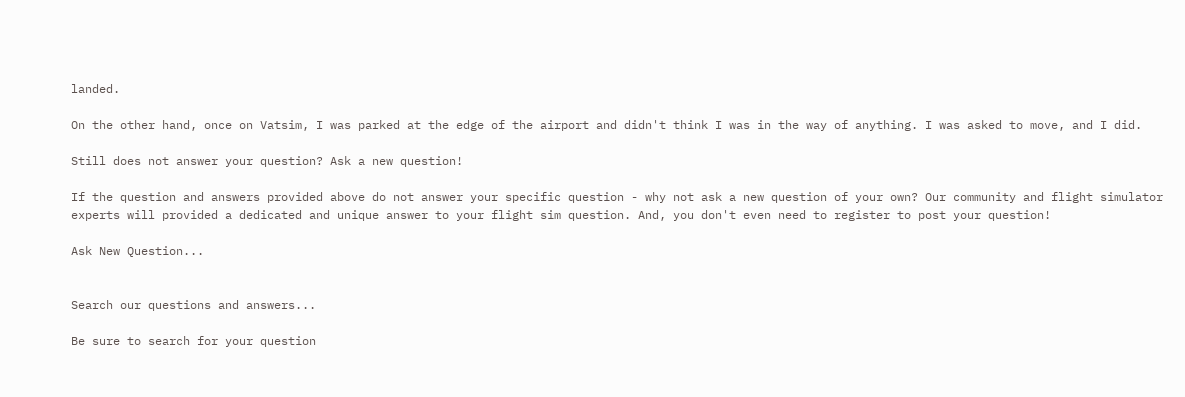landed.

On the other hand, once on Vatsim, I was parked at the edge of the airport and didn't think I was in the way of anything. I was asked to move, and I did.

Still does not answer your question? Ask a new question!

If the question and answers provided above do not answer your specific question - why not ask a new question of your own? Our community and flight simulator experts will provided a dedicated and unique answer to your flight sim question. And, you don't even need to register to post your question!

Ask New Question...


Search our questions and answers...

Be sure to search for your question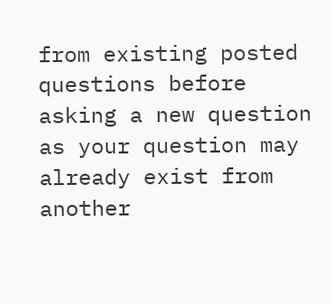from existing posted questions before asking a new question as your question may already exist from another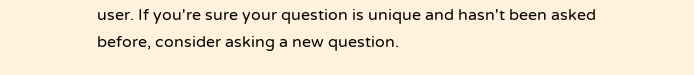user. If you're sure your question is unique and hasn't been asked before, consider asking a new question.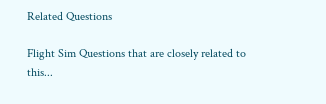Related Questions

Flight Sim Questions that are closely related to this...